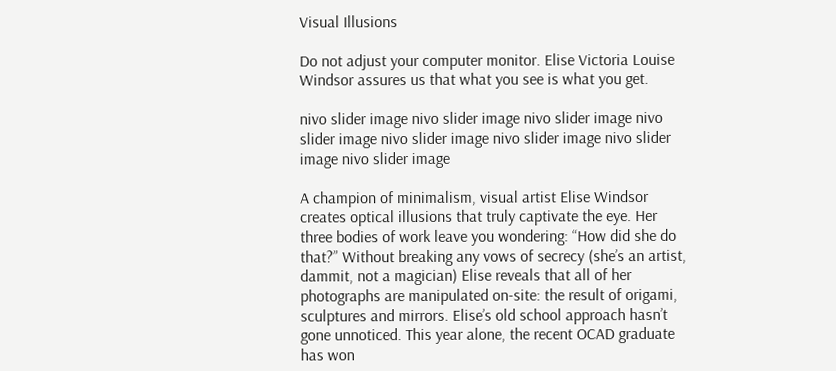Visual Illusions

Do not adjust your computer monitor. Elise Victoria Louise Windsor assures us that what you see is what you get.

nivo slider image nivo slider image nivo slider image nivo slider image nivo slider image nivo slider image nivo slider image nivo slider image

A champion of minimalism, visual artist Elise Windsor creates optical illusions that truly captivate the eye. Her three bodies of work leave you wondering: “How did she do that?” Without breaking any vows of secrecy (she’s an artist, dammit, not a magician) Elise reveals that all of her photographs are manipulated on-site: the result of origami, sculptures and mirrors. Elise’s old school approach hasn’t gone unnoticed. This year alone, the recent OCAD graduate has won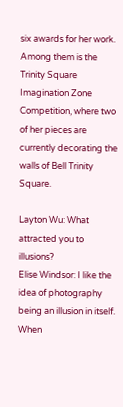six awards for her work. Among them is the Trinity Square Imagination Zone Competition, where two of her pieces are currently decorating the walls of Bell Trinity Square.

Layton Wu: What attracted you to illusions?
Elise Windsor: I like the idea of photography being an illusion in itself. When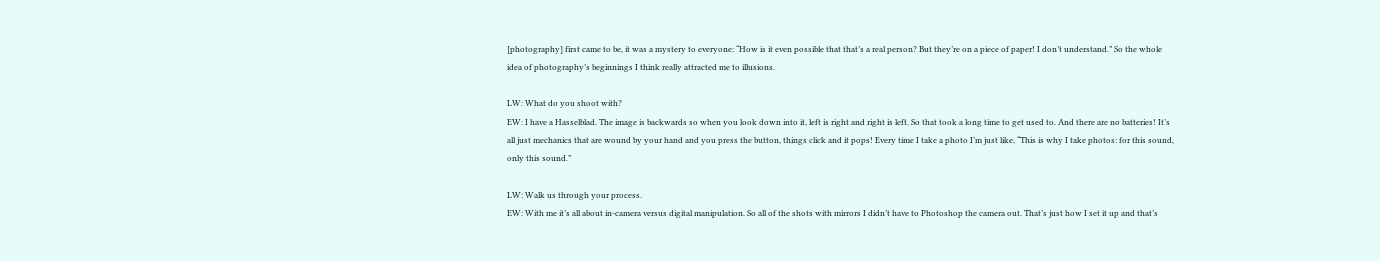[photography] first came to be, it was a mystery to everyone: “How is it even possible that that’s a real person? But they’re on a piece of paper! I don’t understand.” So the whole idea of photography’s beginnings I think really attracted me to illusions.

LW: What do you shoot with?
EW: I have a Hasselblad. The image is backwards so when you look down into it, left is right and right is left. So that took a long time to get used to. And there are no batteries! It’s all just mechanics that are wound by your hand and you press the button, things click and it pops! Every time I take a photo I’m just like, “This is why I take photos: for this sound, only this sound.”

LW: Walk us through your process.
EW: With me it’s all about in-camera versus digital manipulation. So all of the shots with mirrors I didn’t have to Photoshop the camera out. That’s just how I set it up and that’s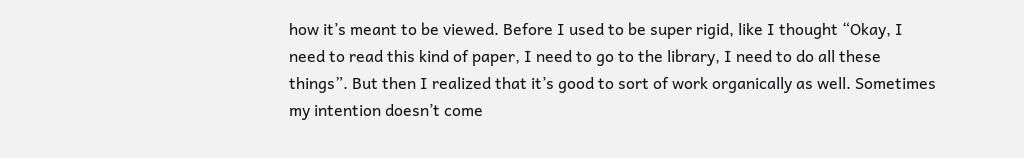how it’s meant to be viewed. Before I used to be super rigid, like I thought “Okay, I need to read this kind of paper, I need to go to the library, I need to do all these things”. But then I realized that it’s good to sort of work organically as well. Sometimes my intention doesn’t come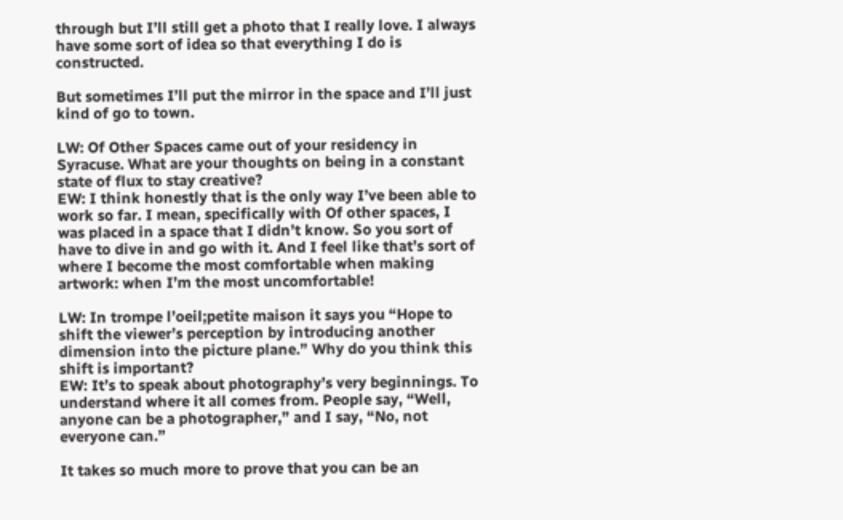through but I’ll still get a photo that I really love. I always have some sort of idea so that everything I do is constructed.

But sometimes I’ll put the mirror in the space and I’ll just kind of go to town.

LW: Of Other Spaces came out of your residency in Syracuse. What are your thoughts on being in a constant state of flux to stay creative?
EW: I think honestly that is the only way I’ve been able to work so far. I mean, specifically with Of other spaces, I was placed in a space that I didn’t know. So you sort of have to dive in and go with it. And I feel like that’s sort of where I become the most comfortable when making artwork: when I’m the most uncomfortable!

LW: In trompe l’oeil;petite maison it says you “Hope to shift the viewer’s perception by introducing another dimension into the picture plane.” Why do you think this shift is important?
EW: It’s to speak about photography’s very beginnings. To understand where it all comes from. People say, “Well, anyone can be a photographer,” and I say, “No, not everyone can.”

It takes so much more to prove that you can be an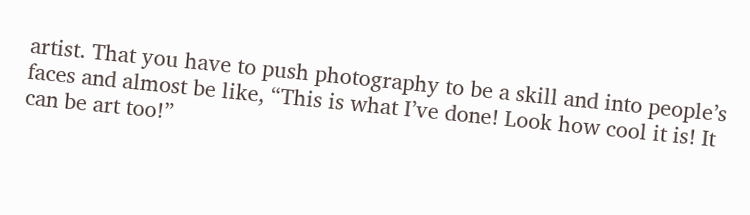artist. That you have to push photography to be a skill and into people’s faces and almost be like, “This is what I’ve done! Look how cool it is! It can be art too!”